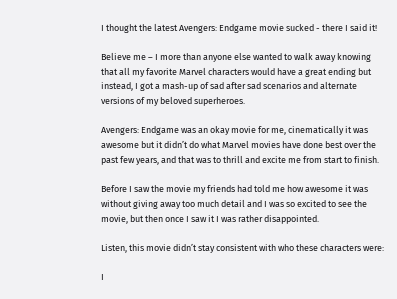I thought the latest Avengers: Endgame movie sucked - there I said it!

Believe me – I more than anyone else wanted to walk away knowing that all my favorite Marvel characters would have a great ending but instead, I got a mash-up of sad after sad scenarios and alternate versions of my beloved superheroes.

Avengers: Endgame was an okay movie for me, cinematically it was awesome but it didn’t do what Marvel movies have done best over the past few years, and that was to thrill and excite me from start to finish.

Before I saw the movie my friends had told me how awesome it was without giving away too much detail and I was so excited to see the movie, but then once I saw it I was rather disappointed.

Listen, this movie didn’t stay consistent with who these characters were:

I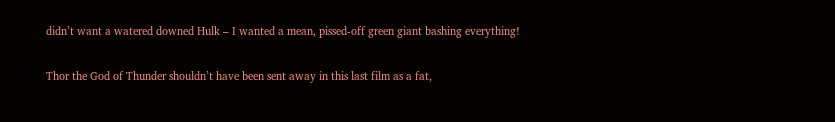didn’t want a watered downed Hulk – I wanted a mean, pissed-off green giant bashing everything!

Thor the God of Thunder shouldn’t have been sent away in this last film as a fat,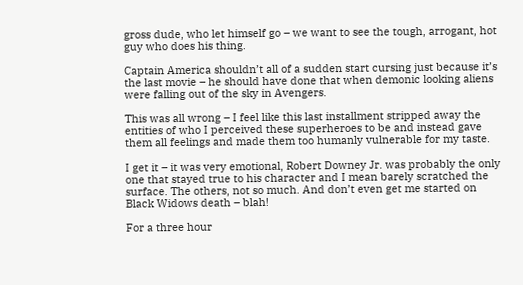gross dude, who let himself go – we want to see the tough, arrogant, hot guy who does his thing.

Captain America shouldn’t all of a sudden start cursing just because it’s the last movie – he should have done that when demonic looking aliens were falling out of the sky in Avengers.

This was all wrong – I feel like this last installment stripped away the entities of who I perceived these superheroes to be and instead gave them all feelings and made them too humanly vulnerable for my taste.

I get it – it was very emotional, Robert Downey Jr. was probably the only one that stayed true to his character and I mean barely scratched the surface. The others, not so much. And don’t even get me started on Black Widows death – blah!

For a three hour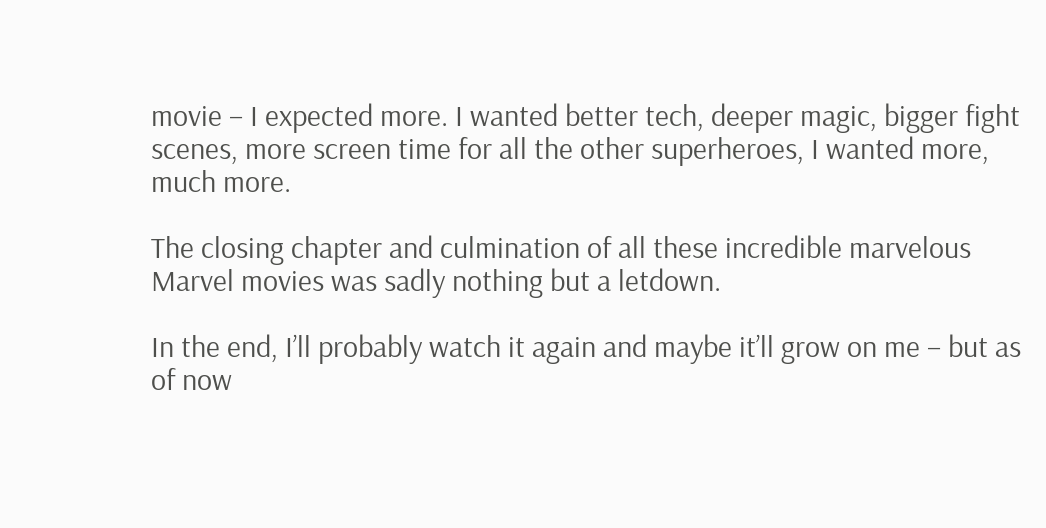movie – I expected more. I wanted better tech, deeper magic, bigger fight scenes, more screen time for all the other superheroes, I wanted more, much more.

The closing chapter and culmination of all these incredible marvelous Marvel movies was sadly nothing but a letdown.

In the end, I’ll probably watch it again and maybe it’ll grow on me – but as of now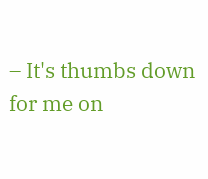– It's thumbs down for me on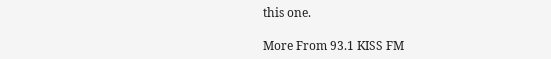this one.

More From 93.1 KISS FM